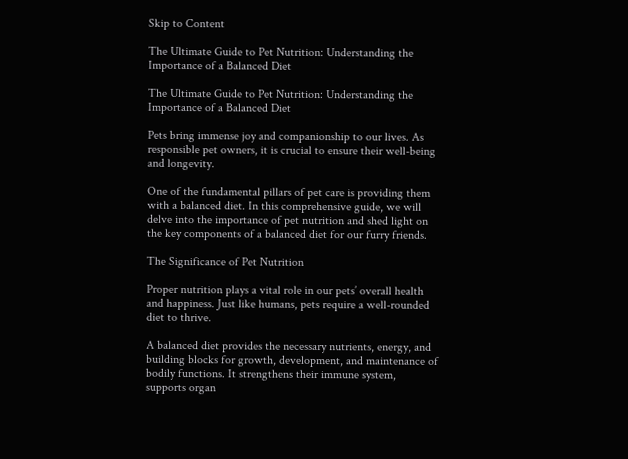Skip to Content

The Ultimate Guide to Pet Nutrition: Understanding the Importance of a Balanced Diet

The Ultimate Guide to Pet Nutrition: Understanding the Importance of a Balanced Diet

Pets bring immense joy and companionship to our lives. As responsible pet owners, it is crucial to ensure their well-being and longevity.

One of the fundamental pillars of pet care is providing them with a balanced diet. In this comprehensive guide, we will delve into the importance of pet nutrition and shed light on the key components of a balanced diet for our furry friends.

The Significance of Pet Nutrition

Proper nutrition plays a vital role in our pets’ overall health and happiness. Just like humans, pets require a well-rounded diet to thrive.

A balanced diet provides the necessary nutrients, energy, and building blocks for growth, development, and maintenance of bodily functions. It strengthens their immune system, supports organ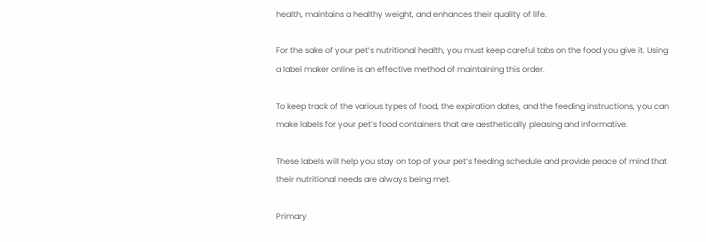health, maintains a healthy weight, and enhances their quality of life.

For the sake of your pet’s nutritional health, you must keep careful tabs on the food you give it. Using a label maker online is an effective method of maintaining this order.

To keep track of the various types of food, the expiration dates, and the feeding instructions, you can make labels for your pet’s food containers that are aesthetically pleasing and informative.

These labels will help you stay on top of your pet’s feeding schedule and provide peace of mind that their nutritional needs are always being met.

Primary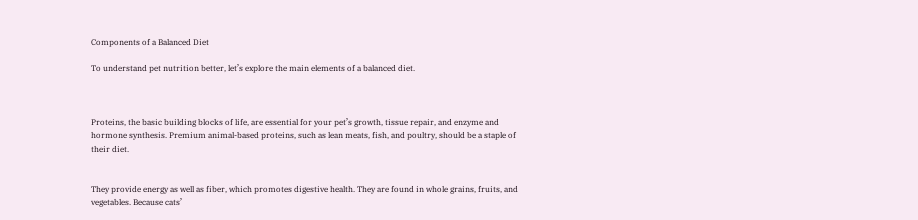Components of a Balanced Diet

To understand pet nutrition better, let’s explore the main elements of a balanced diet.



Proteins, the basic building blocks of life, are essential for your pet’s growth, tissue repair, and enzyme and hormone synthesis. Premium animal-based proteins, such as lean meats, fish, and poultry, should be a staple of their diet.


They provide energy as well as fiber, which promotes digestive health. They are found in whole grains, fruits, and vegetables. Because cats’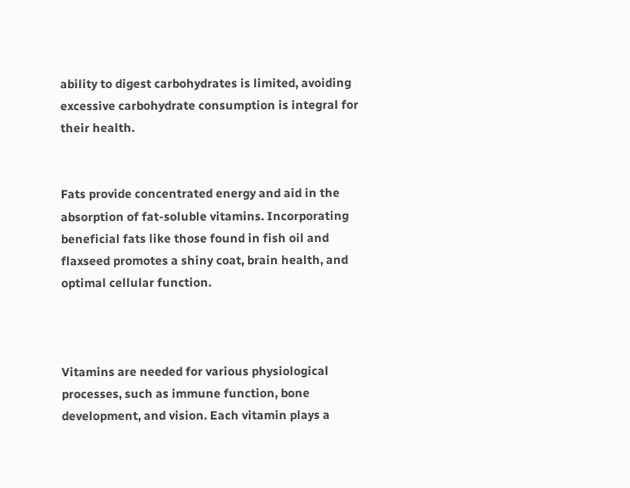ability to digest carbohydrates is limited, avoiding excessive carbohydrate consumption is integral for their health.


Fats provide concentrated energy and aid in the absorption of fat-soluble vitamins. Incorporating beneficial fats like those found in fish oil and flaxseed promotes a shiny coat, brain health, and optimal cellular function.



Vitamins are needed for various physiological processes, such as immune function, bone development, and vision. Each vitamin plays a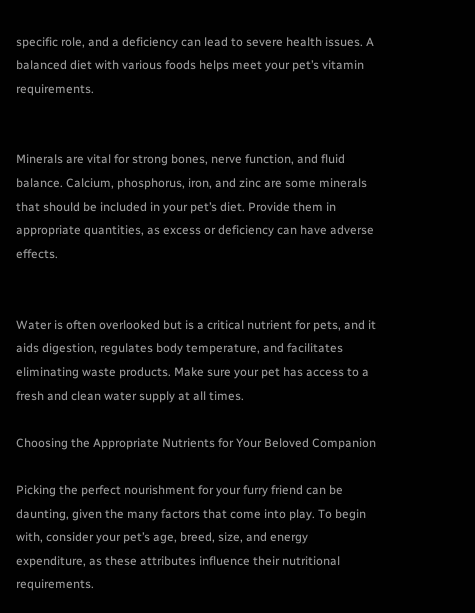specific role, and a deficiency can lead to severe health issues. A balanced diet with various foods helps meet your pet’s vitamin requirements.


Minerals are vital for strong bones, nerve function, and fluid balance. Calcium, phosphorus, iron, and zinc are some minerals that should be included in your pet’s diet. Provide them in appropriate quantities, as excess or deficiency can have adverse effects.


Water is often overlooked but is a critical nutrient for pets, and it aids digestion, regulates body temperature, and facilitates eliminating waste products. Make sure your pet has access to a fresh and clean water supply at all times.

Choosing the Appropriate Nutrients for Your Beloved Companion

Picking the perfect nourishment for your furry friend can be daunting, given the many factors that come into play. To begin with, consider your pet’s age, breed, size, and energy expenditure, as these attributes influence their nutritional requirements.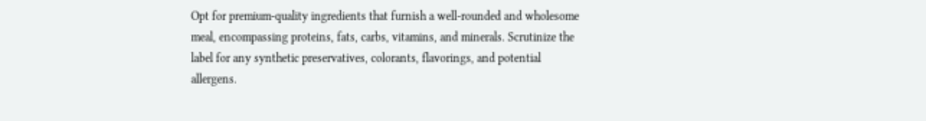Opt for premium-quality ingredients that furnish a well-rounded and wholesome meal, encompassing proteins, fats, carbs, vitamins, and minerals. Scrutinize the label for any synthetic preservatives, colorants, flavorings, and potential allergens.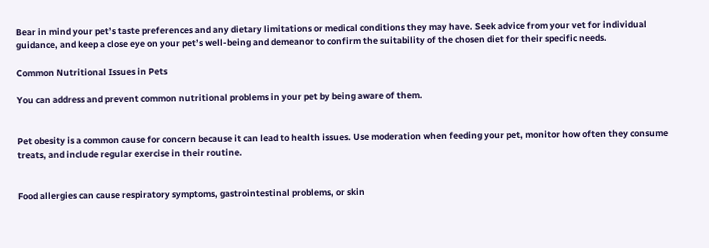Bear in mind your pet’s taste preferences and any dietary limitations or medical conditions they may have. Seek advice from your vet for individual guidance, and keep a close eye on your pet’s well-being and demeanor to confirm the suitability of the chosen diet for their specific needs.

Common Nutritional Issues in Pets

You can address and prevent common nutritional problems in your pet by being aware of them.


Pet obesity is a common cause for concern because it can lead to health issues. Use moderation when feeding your pet, monitor how often they consume treats, and include regular exercise in their routine.


Food allergies can cause respiratory symptoms, gastrointestinal problems, or skin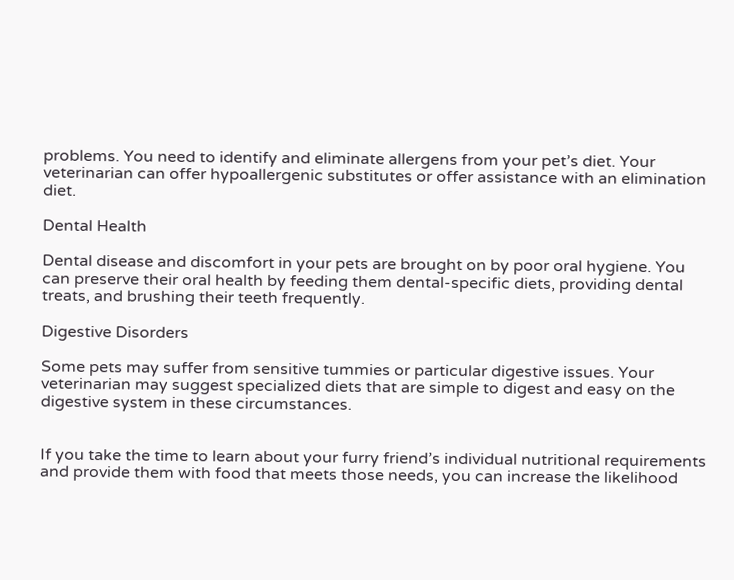problems. You need to identify and eliminate allergens from your pet’s diet. Your veterinarian can offer hypoallergenic substitutes or offer assistance with an elimination diet.

Dental Health

Dental disease and discomfort in your pets are brought on by poor oral hygiene. You can preserve their oral health by feeding them dental-specific diets, providing dental treats, and brushing their teeth frequently.

Digestive Disorders

Some pets may suffer from sensitive tummies or particular digestive issues. Your veterinarian may suggest specialized diets that are simple to digest and easy on the digestive system in these circumstances.


If you take the time to learn about your furry friend’s individual nutritional requirements and provide them with food that meets those needs, you can increase the likelihood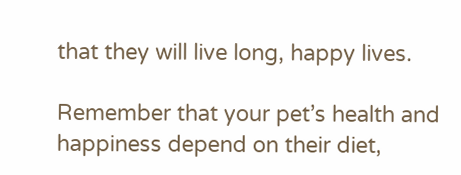that they will live long, happy lives.

Remember that your pet’s health and happiness depend on their diet,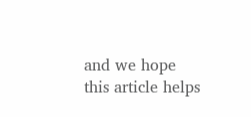and we hope this article helps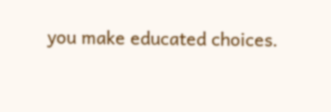you make educated choices.